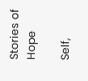Stories of Hope

Self,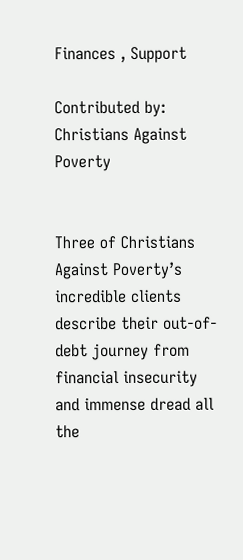Finances , Support

Contributed by: Christians Against Poverty


Three of Christians Against Poverty’s incredible clients describe their out-of-debt journey from financial insecurity and immense dread all the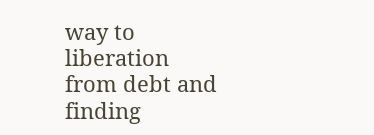way to liberation from debt and finding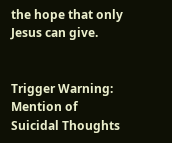the hope that only Jesus can give.


Trigger Warning: Mention of Suicidal Thoughts